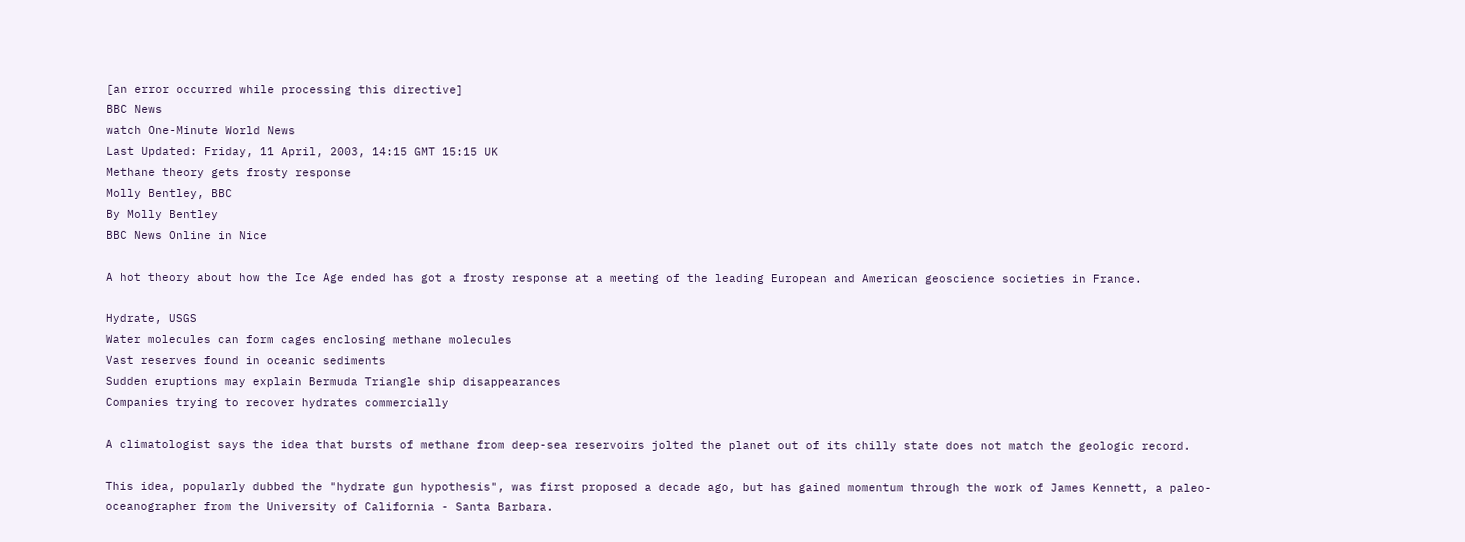[an error occurred while processing this directive]
BBC News
watch One-Minute World News
Last Updated: Friday, 11 April, 2003, 14:15 GMT 15:15 UK
Methane theory gets frosty response
Molly Bentley, BBC
By Molly Bentley
BBC News Online in Nice

A hot theory about how the Ice Age ended has got a frosty response at a meeting of the leading European and American geoscience societies in France.

Hydrate, USGS
Water molecules can form cages enclosing methane molecules
Vast reserves found in oceanic sediments
Sudden eruptions may explain Bermuda Triangle ship disappearances
Companies trying to recover hydrates commercially

A climatologist says the idea that bursts of methane from deep-sea reservoirs jolted the planet out of its chilly state does not match the geologic record.

This idea, popularly dubbed the "hydrate gun hypothesis", was first proposed a decade ago, but has gained momentum through the work of James Kennett, a paleo-oceanographer from the University of California - Santa Barbara.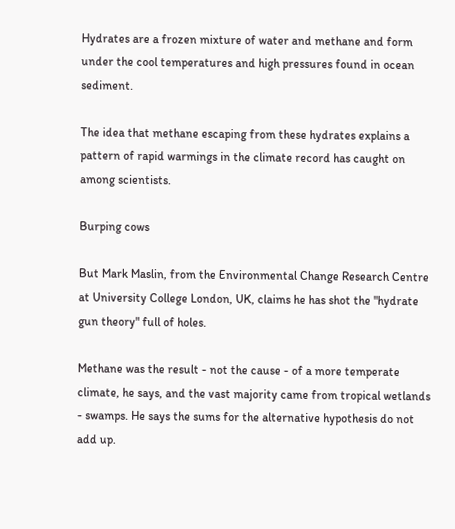Hydrates are a frozen mixture of water and methane and form under the cool temperatures and high pressures found in ocean sediment.

The idea that methane escaping from these hydrates explains a pattern of rapid warmings in the climate record has caught on among scientists.

Burping cows

But Mark Maslin, from the Environmental Change Research Centre at University College London, UK, claims he has shot the "hydrate gun theory" full of holes.

Methane was the result - not the cause - of a more temperate climate, he says, and the vast majority came from tropical wetlands - swamps. He says the sums for the alternative hypothesis do not add up.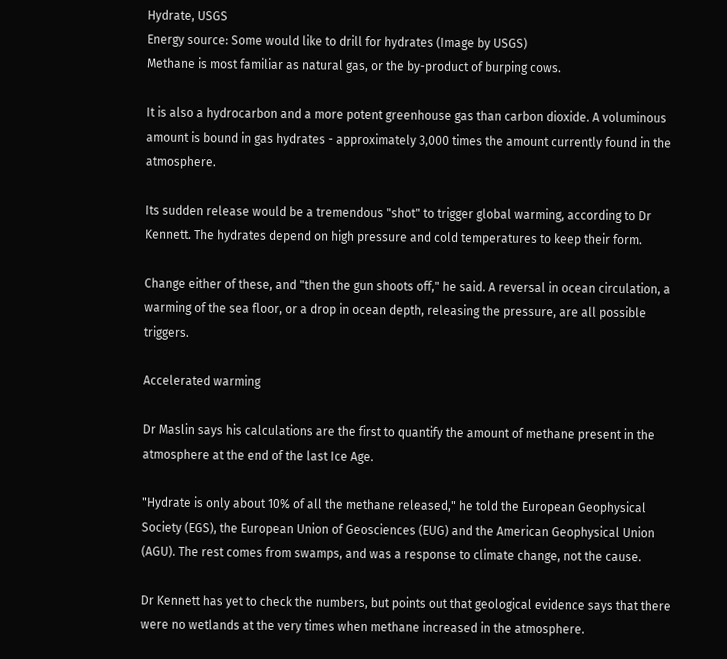Hydrate, USGS
Energy source: Some would like to drill for hydrates (Image by USGS)
Methane is most familiar as natural gas, or the by-product of burping cows.

It is also a hydrocarbon and a more potent greenhouse gas than carbon dioxide. A voluminous amount is bound in gas hydrates - approximately 3,000 times the amount currently found in the atmosphere.

Its sudden release would be a tremendous "shot" to trigger global warming, according to Dr Kennett. The hydrates depend on high pressure and cold temperatures to keep their form.

Change either of these, and "then the gun shoots off," he said. A reversal in ocean circulation, a warming of the sea floor, or a drop in ocean depth, releasing the pressure, are all possible triggers.

Accelerated warming

Dr Maslin says his calculations are the first to quantify the amount of methane present in the atmosphere at the end of the last Ice Age.

"Hydrate is only about 10% of all the methane released," he told the European Geophysical Society (EGS), the European Union of Geosciences (EUG) and the American Geophysical Union (AGU). The rest comes from swamps, and was a response to climate change, not the cause.

Dr Kennett has yet to check the numbers, but points out that geological evidence says that there were no wetlands at the very times when methane increased in the atmosphere.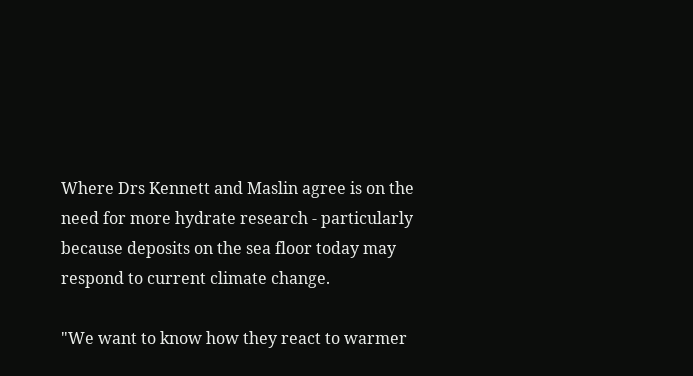Where Drs Kennett and Maslin agree is on the need for more hydrate research - particularly because deposits on the sea floor today may respond to current climate change.

"We want to know how they react to warmer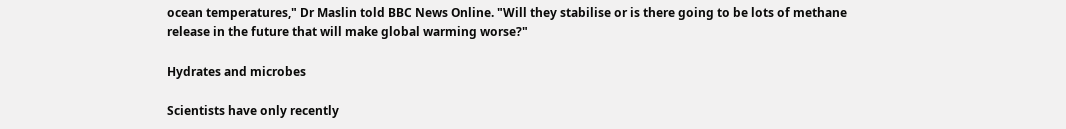ocean temperatures," Dr Maslin told BBC News Online. "Will they stabilise or is there going to be lots of methane release in the future that will make global warming worse?"

Hydrates and microbes

Scientists have only recently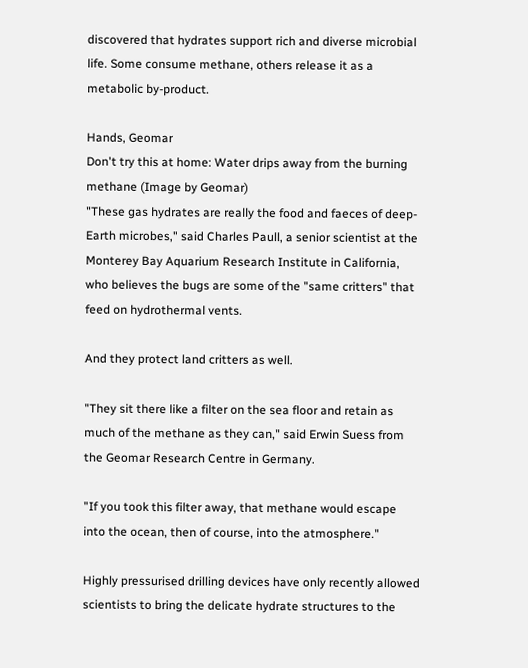discovered that hydrates support rich and diverse microbial life. Some consume methane, others release it as a metabolic by-product.

Hands, Geomar
Don't try this at home: Water drips away from the burning methane (Image by Geomar)
"These gas hydrates are really the food and faeces of deep-Earth microbes," said Charles Paull, a senior scientist at the Monterey Bay Aquarium Research Institute in California, who believes the bugs are some of the "same critters" that feed on hydrothermal vents.

And they protect land critters as well.

"They sit there like a filter on the sea floor and retain as much of the methane as they can," said Erwin Suess from the Geomar Research Centre in Germany.

"If you took this filter away, that methane would escape into the ocean, then of course, into the atmosphere."

Highly pressurised drilling devices have only recently allowed scientists to bring the delicate hydrate structures to the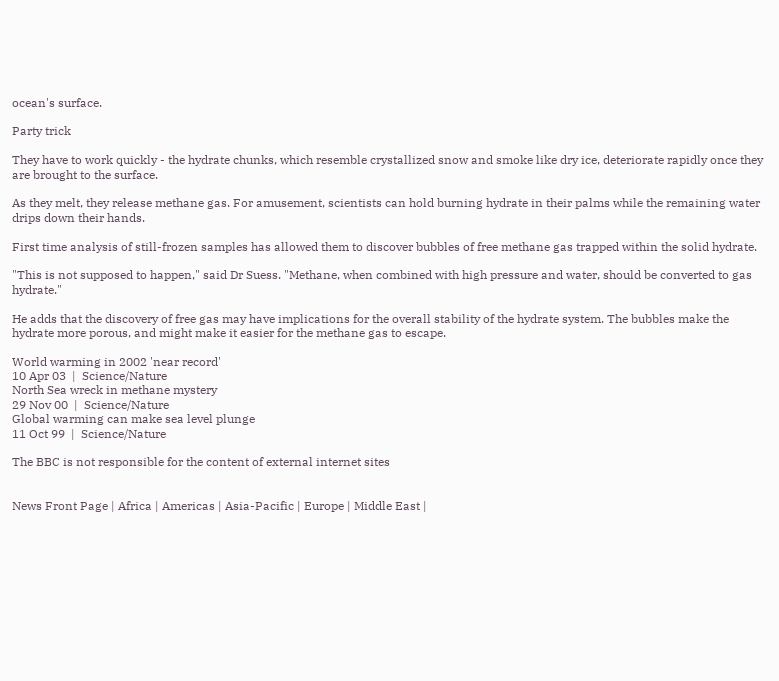ocean's surface.

Party trick

They have to work quickly - the hydrate chunks, which resemble crystallized snow and smoke like dry ice, deteriorate rapidly once they are brought to the surface.

As they melt, they release methane gas. For amusement, scientists can hold burning hydrate in their palms while the remaining water drips down their hands.

First time analysis of still-frozen samples has allowed them to discover bubbles of free methane gas trapped within the solid hydrate.

"This is not supposed to happen," said Dr Suess. "Methane, when combined with high pressure and water, should be converted to gas hydrate."

He adds that the discovery of free gas may have implications for the overall stability of the hydrate system. The bubbles make the hydrate more porous, and might make it easier for the methane gas to escape.

World warming in 2002 'near record'
10 Apr 03  |  Science/Nature
North Sea wreck in methane mystery
29 Nov 00  |  Science/Nature
Global warming can make sea level plunge
11 Oct 99  |  Science/Nature

The BBC is not responsible for the content of external internet sites


News Front Page | Africa | Americas | Asia-Pacific | Europe | Middle East |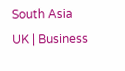South Asia
UK | Business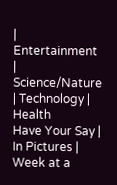| Entertainment | Science/Nature | Technology | Health
Have Your Say | In Pictures | Week at a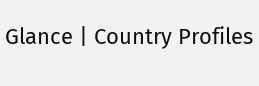Glance | Country Profiles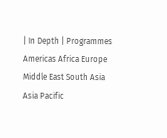| In Depth | Programmes
Americas Africa Europe Middle East South Asia Asia Pacific